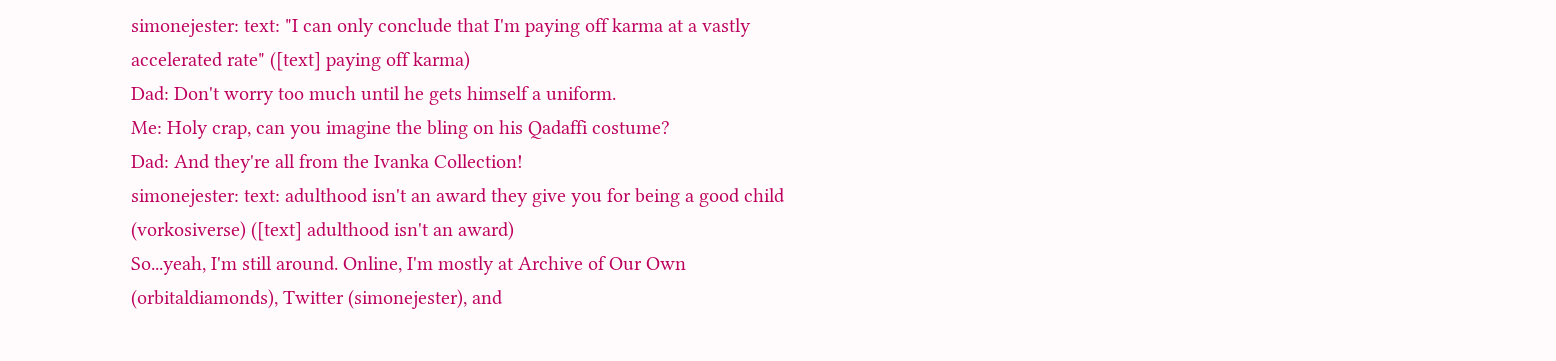simonejester: text: "I can only conclude that I'm paying off karma at a vastly accelerated rate" ([text] paying off karma)
Dad: Don't worry too much until he gets himself a uniform.
Me: Holy crap, can you imagine the bling on his Qadaffi costume?
Dad: And they're all from the Ivanka Collection!
simonejester: text: adulthood isn't an award they give you for being a good child (vorkosiverse) ([text] adulthood isn't an award)
So...yeah, I'm still around. Online, I'm mostly at Archive of Our Own (orbitaldiamonds), Twitter (simonejester), and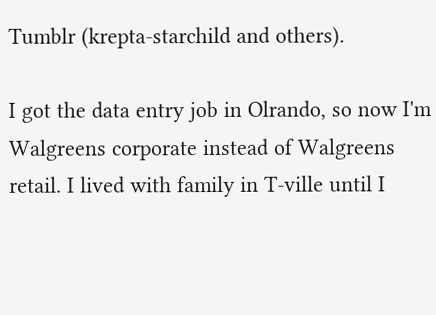Tumblr (krepta-starchild and others).

I got the data entry job in Olrando, so now I'm Walgreens corporate instead of Walgreens retail. I lived with family in T-ville until I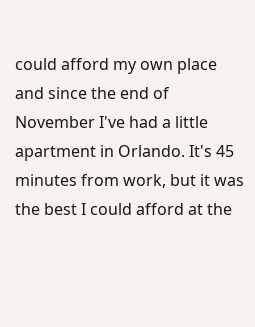could afford my own place and since the end of November I've had a little apartment in Orlando. It's 45 minutes from work, but it was the best I could afford at the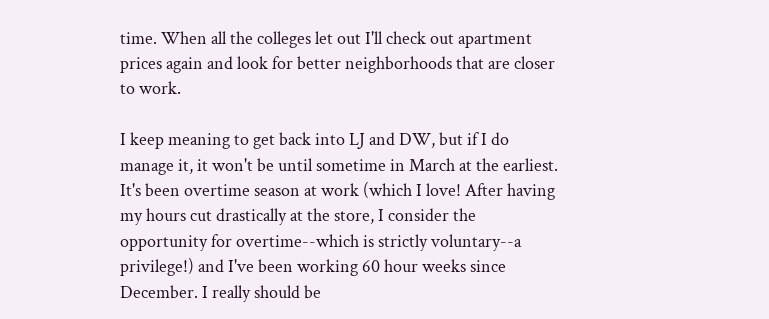time. When all the colleges let out I'll check out apartment prices again and look for better neighborhoods that are closer to work.

I keep meaning to get back into LJ and DW, but if I do manage it, it won't be until sometime in March at the earliest. It's been overtime season at work (which I love! After having my hours cut drastically at the store, I consider the opportunity for overtime--which is strictly voluntary--a privilege!) and I've been working 60 hour weeks since December. I really should be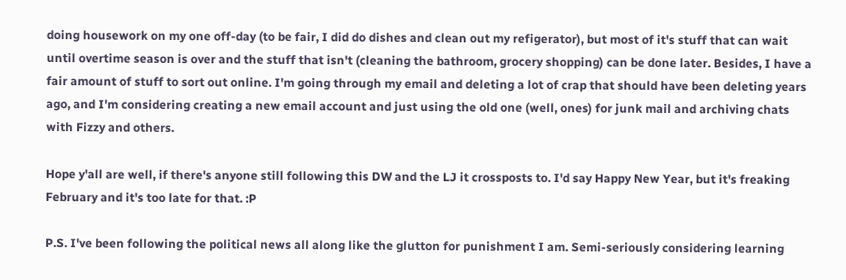doing housework on my one off-day (to be fair, I did do dishes and clean out my refigerator), but most of it's stuff that can wait until overtime season is over and the stuff that isn't (cleaning the bathroom, grocery shopping) can be done later. Besides, I have a fair amount of stuff to sort out online. I'm going through my email and deleting a lot of crap that should have been deleting years ago, and I'm considering creating a new email account and just using the old one (well, ones) for junk mail and archiving chats with Fizzy and others.

Hope y'all are well, if there's anyone still following this DW and the LJ it crossposts to. I'd say Happy New Year, but it's freaking February and it's too late for that. :P

P.S. I've been following the political news all along like the glutton for punishment I am. Semi-seriously considering learning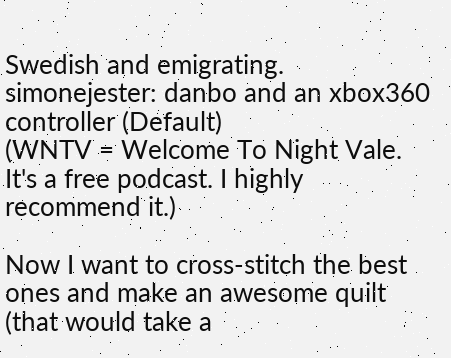Swedish and emigrating.
simonejester: danbo and an xbox360 controller (Default)
(WNTV = Welcome To Night Vale. It's a free podcast. I highly recommend it.)

Now I want to cross-stitch the best ones and make an awesome quilt (that would take a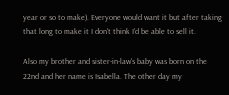year or so to make). Everyone would want it but after taking that long to make it I don't think I'd be able to sell it.

Also my brother and sister-in-law's baby was born on the 22nd and her name is Isabella. The other day my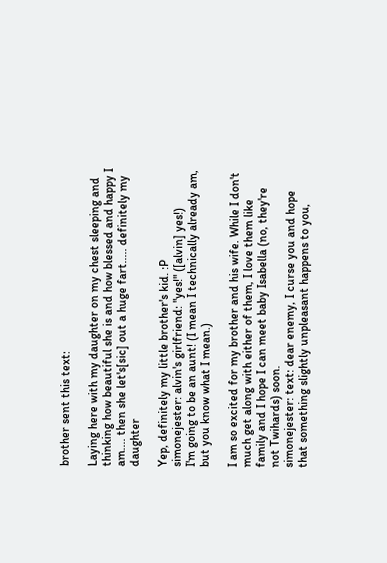brother sent this text:

Laying here with my daughter on my chest sleeping and thinking how beautiful she is and how blessed and happy I am.... then she let's[sic] out a huge fart..... definitely my daughter

Yep, definitely my little brother's kid. :P
simonejester: alvin's girlfriend: "yes!" ([alvin] yes!)
I'm going to be an aunt! (I mean I technically already am, but you know what I mean.)

I am so excited for my brother and his wife. While I don't much get along with either of them, I love them like family and I hope I can meet baby Isabella (no, they're not Twihards) soon.
simonejester: text: dear enemy, I curse you and hope that something slightly unpleasant happens to you,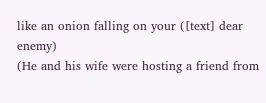like an onion falling on your ([text] dear enemy)
(He and his wife were hosting a friend from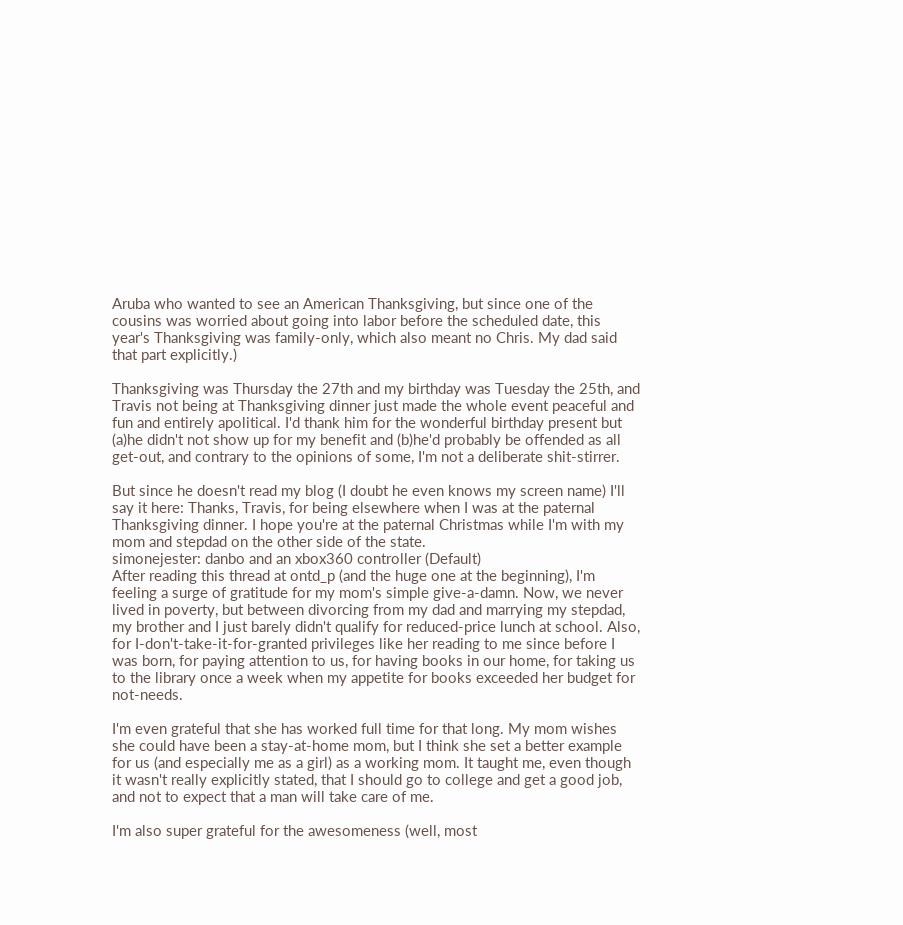Aruba who wanted to see an American Thanksgiving, but since one of the cousins was worried about going into labor before the scheduled date, this year's Thanksgiving was family-only, which also meant no Chris. My dad said that part explicitly.)

Thanksgiving was Thursday the 27th and my birthday was Tuesday the 25th, and Travis not being at Thanksgiving dinner just made the whole event peaceful and fun and entirely apolitical. I'd thank him for the wonderful birthday present but (a)he didn't not show up for my benefit and (b)he'd probably be offended as all get-out, and contrary to the opinions of some, I'm not a deliberate shit-stirrer.

But since he doesn't read my blog (I doubt he even knows my screen name) I'll say it here: Thanks, Travis, for being elsewhere when I was at the paternal Thanksgiving dinner. I hope you're at the paternal Christmas while I'm with my mom and stepdad on the other side of the state.
simonejester: danbo and an xbox360 controller (Default)
After reading this thread at ontd_p (and the huge one at the beginning), I'm feeling a surge of gratitude for my mom's simple give-a-damn. Now, we never lived in poverty, but between divorcing from my dad and marrying my stepdad, my brother and I just barely didn't qualify for reduced-price lunch at school. Also, for I-don't-take-it-for-granted privileges like her reading to me since before I was born, for paying attention to us, for having books in our home, for taking us to the library once a week when my appetite for books exceeded her budget for not-needs.

I'm even grateful that she has worked full time for that long. My mom wishes she could have been a stay-at-home mom, but I think she set a better example for us (and especially me as a girl) as a working mom. It taught me, even though it wasn't really explicitly stated, that I should go to college and get a good job, and not to expect that a man will take care of me.

I'm also super grateful for the awesomeness (well, most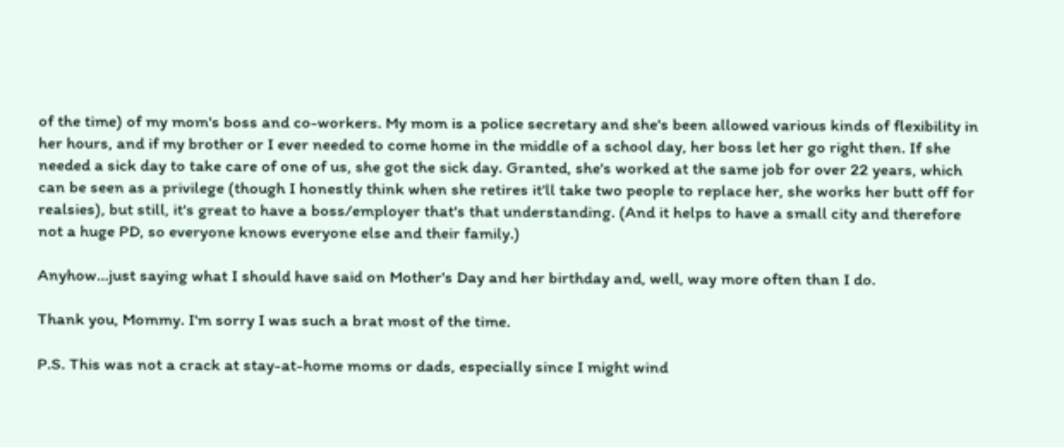of the time) of my mom's boss and co-workers. My mom is a police secretary and she's been allowed various kinds of flexibility in her hours, and if my brother or I ever needed to come home in the middle of a school day, her boss let her go right then. If she needed a sick day to take care of one of us, she got the sick day. Granted, she's worked at the same job for over 22 years, which can be seen as a privilege (though I honestly think when she retires it'll take two people to replace her, she works her butt off for realsies), but still, it's great to have a boss/employer that's that understanding. (And it helps to have a small city and therefore not a huge PD, so everyone knows everyone else and their family.)

Anyhow...just saying what I should have said on Mother's Day and her birthday and, well, way more often than I do.

Thank you, Mommy. I'm sorry I was such a brat most of the time.

P.S. This was not a crack at stay-at-home moms or dads, especially since I might wind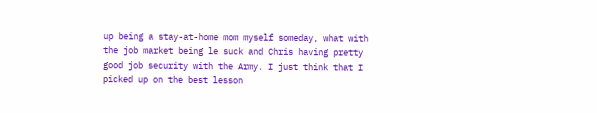up being a stay-at-home mom myself someday, what with the job market being le suck and Chris having pretty good job security with the Army. I just think that I picked up on the best lesson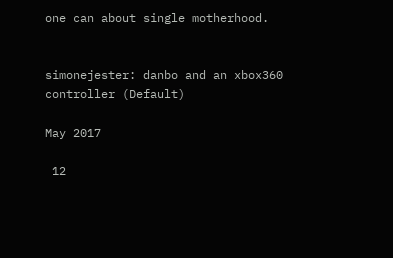one can about single motherhood.


simonejester: danbo and an xbox360 controller (Default)

May 2017

 12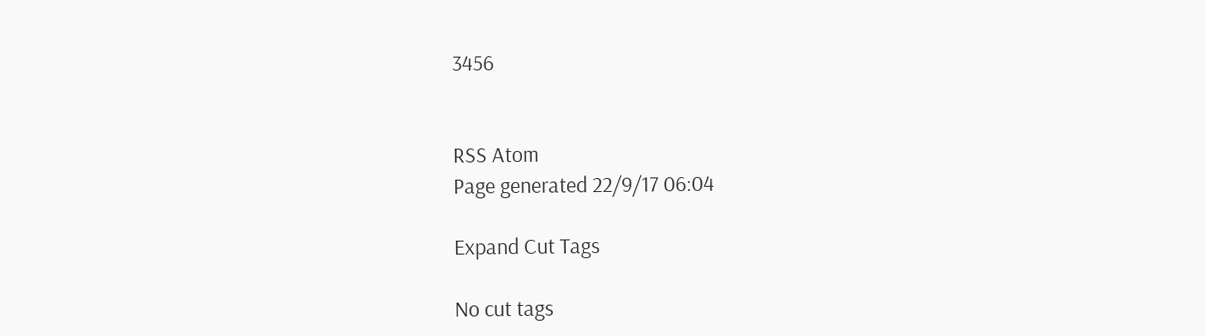3456


RSS Atom
Page generated 22/9/17 06:04

Expand Cut Tags

No cut tags